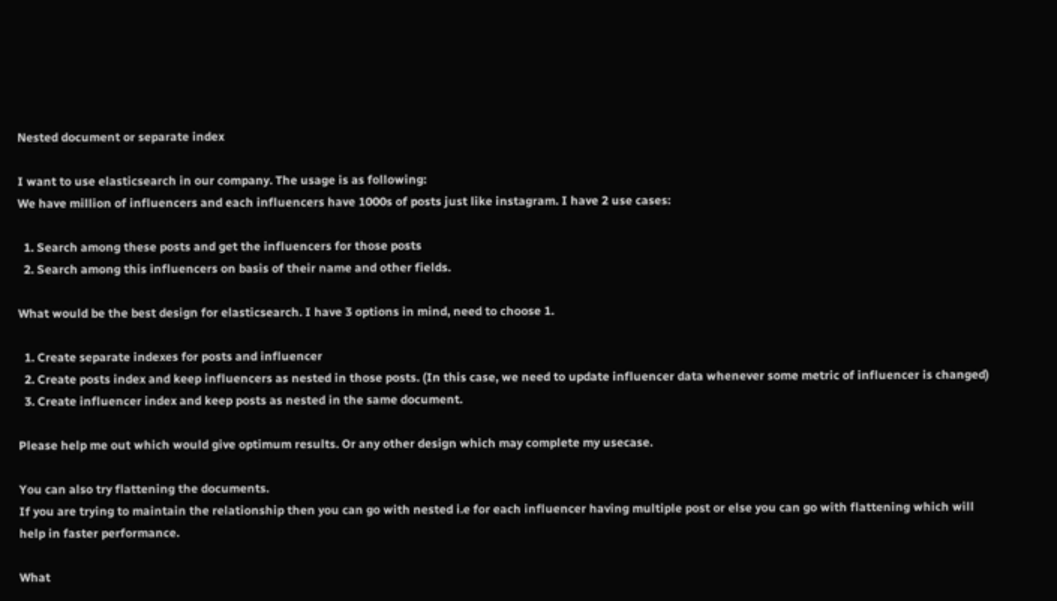Nested document or separate index

I want to use elasticsearch in our company. The usage is as following:
We have million of influencers and each influencers have 1000s of posts just like instagram. I have 2 use cases:

  1. Search among these posts and get the influencers for those posts
  2. Search among this influencers on basis of their name and other fields.

What would be the best design for elasticsearch. I have 3 options in mind, need to choose 1.

  1. Create separate indexes for posts and influencer
  2. Create posts index and keep influencers as nested in those posts. (In this case, we need to update influencer data whenever some metric of influencer is changed)
  3. Create influencer index and keep posts as nested in the same document.

Please help me out which would give optimum results. Or any other design which may complete my usecase.

You can also try flattening the documents.
If you are trying to maintain the relationship then you can go with nested i.e for each influencer having multiple post or else you can go with flattening which will help in faster performance.

What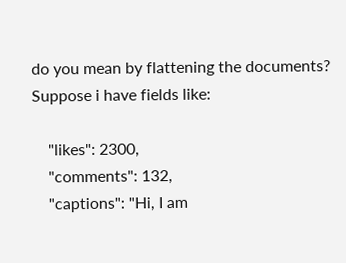do you mean by flattening the documents?
Suppose i have fields like:

    "likes": 2300,
    "comments": 132,
    "captions": "Hi, I am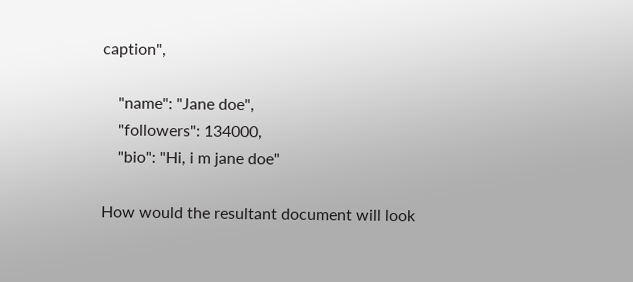caption",

    "name": "Jane doe",
    "followers": 134000,
    "bio": "Hi, i m jane doe"

How would the resultant document will look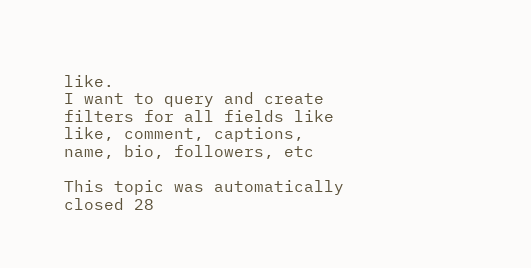like.
I want to query and create filters for all fields like like, comment, captions, name, bio, followers, etc

This topic was automatically closed 28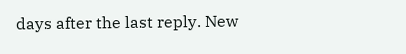days after the last reply. New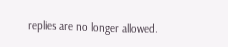replies are no longer allowed.